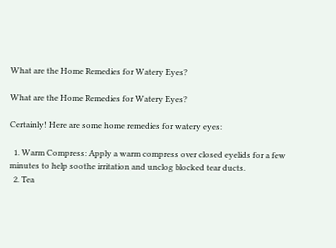What are the Home Remedies for Watery Eyes?

What are the Home Remedies for Watery Eyes?

Certainly! Here are some home remedies for watery eyes:

  1. Warm Compress: Apply a warm compress over closed eyelids for a few minutes to help soothe irritation and unclog blocked tear ducts.
  2. Tea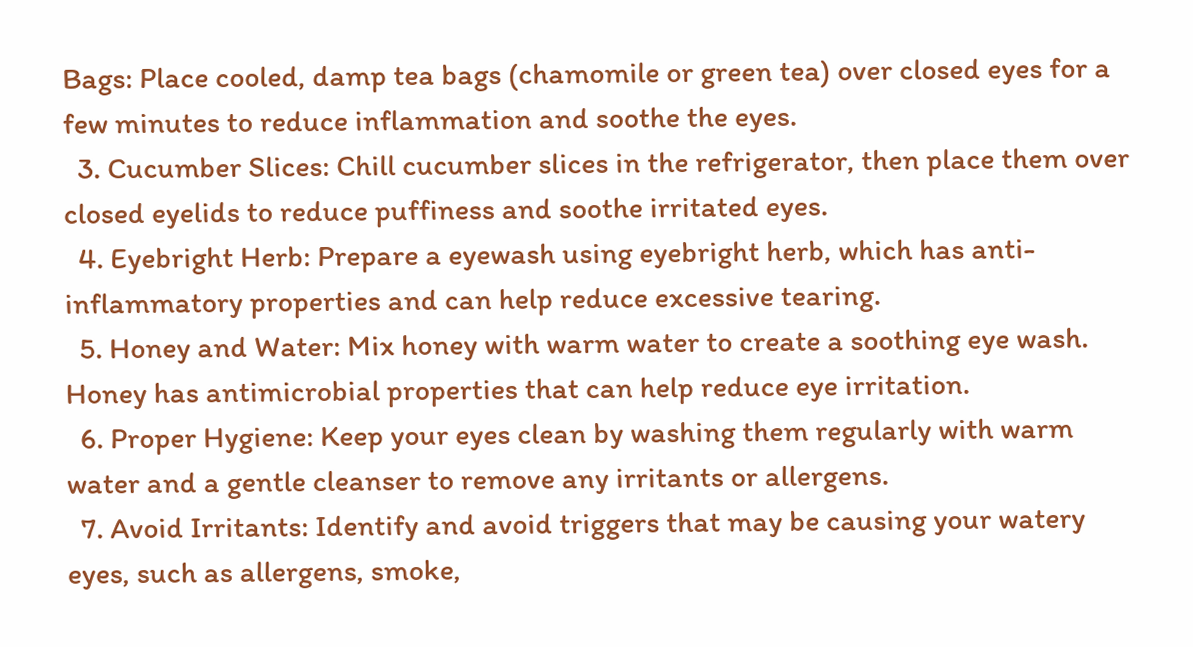Bags: Place cooled, damp tea bags (chamomile or green tea) over closed eyes for a few minutes to reduce inflammation and soothe the eyes.
  3. Cucumber Slices: Chill cucumber slices in the refrigerator, then place them over closed eyelids to reduce puffiness and soothe irritated eyes.
  4. Eyebright Herb: Prepare a eyewash using eyebright herb, which has anti-inflammatory properties and can help reduce excessive tearing.
  5. Honey and Water: Mix honey with warm water to create a soothing eye wash. Honey has antimicrobial properties that can help reduce eye irritation.
  6. Proper Hygiene: Keep your eyes clean by washing them regularly with warm water and a gentle cleanser to remove any irritants or allergens.
  7. Avoid Irritants: Identify and avoid triggers that may be causing your watery eyes, such as allergens, smoke,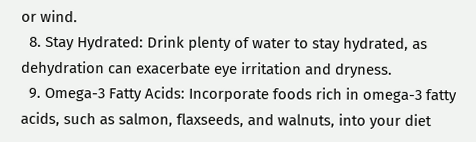or wind.
  8. Stay Hydrated: Drink plenty of water to stay hydrated, as dehydration can exacerbate eye irritation and dryness.
  9. Omega-3 Fatty Acids: Incorporate foods rich in omega-3 fatty acids, such as salmon, flaxseeds, and walnuts, into your diet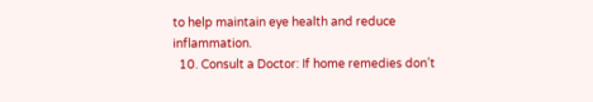to help maintain eye health and reduce inflammation.
  10. Consult a Doctor: If home remedies don’t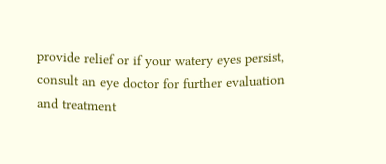provide relief or if your watery eyes persist, consult an eye doctor for further evaluation and treatment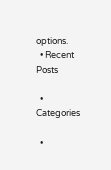options.
  • Recent Posts

  • Categories

  •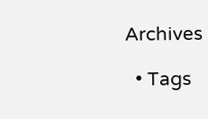Archives

  • Tags